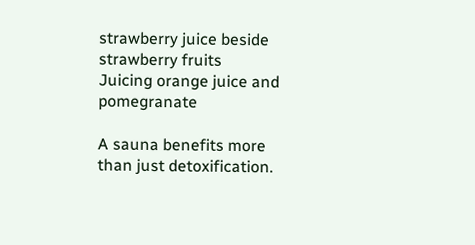strawberry juice beside strawberry fruits
Juicing orange juice and pomegranate

A sauna benefits more than just detoxification.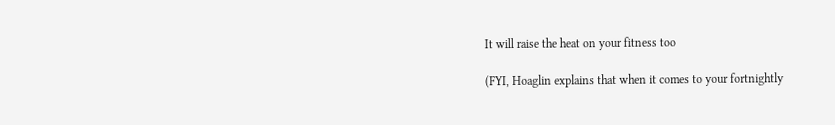It will raise the heat on your fitness too

(FYI, Hoaglin explains that when it comes to your fortnightly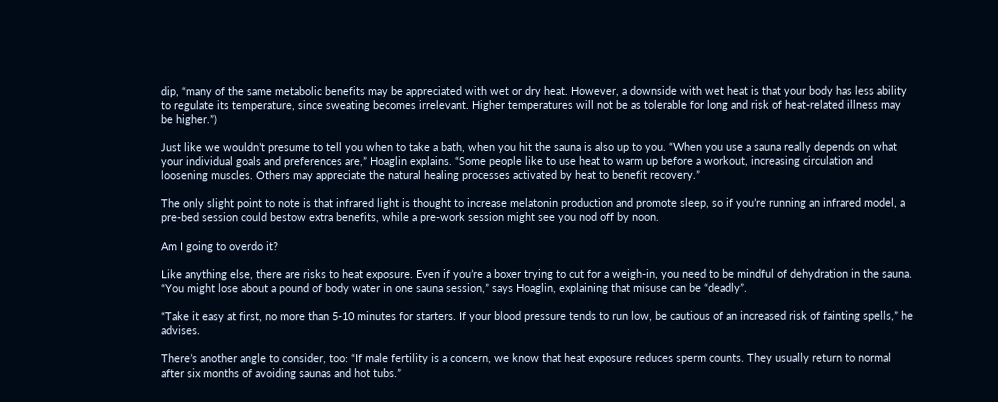dip, “many of the same metabolic benefits may be appreciated with wet or dry heat. However, a downside with wet heat is that your body has less ability to regulate its temperature, since sweating becomes irrelevant. Higher temperatures will not be as tolerable for long and risk of heat-related illness may be higher.”)

Just like we wouldn’t presume to tell you when to take a bath, when you hit the sauna is also up to you. “When you use a sauna really depends on what your individual goals and preferences are,” Hoaglin explains. “Some people like to use heat to warm up before a workout, increasing circulation and loosening muscles. Others may appreciate the natural healing processes activated by heat to benefit recovery.”

The only slight point to note is that infrared light is thought to increase melatonin production and promote sleep, so if you’re running an infrared model, a pre-bed session could bestow extra benefits, while a pre-work session might see you nod off by noon.

Am I going to overdo it?

Like anything else, there are risks to heat exposure. Even if you’re a boxer trying to cut for a weigh-in, you need to be mindful of dehydration in the sauna. “You might lose about a pound of body water in one sauna session,” says Hoaglin, explaining that misuse can be “deadly”.

“Take it easy at first, no more than 5-10 minutes for starters. If your blood pressure tends to run low, be cautious of an increased risk of fainting spells,” he advises.

There’s another angle to consider, too: “If male fertility is a concern, we know that heat exposure reduces sperm counts. They usually return to normal after six months of avoiding saunas and hot tubs.”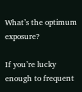What’s the optimum exposure?

If you’re lucky enough to frequent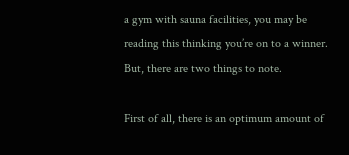a gym with sauna facilities, you may be reading this thinking you’re on to a winner. But, there are two things to note.

First of all, there is an optimum amount of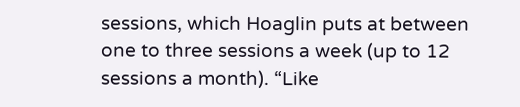sessions, which Hoaglin puts at between one to three sessions a week (up to 12 sessions a month). “Like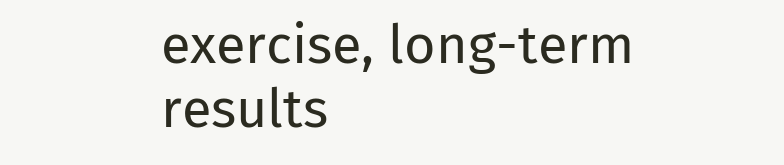exercise, long-term results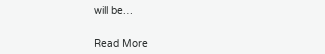will be…


Read More